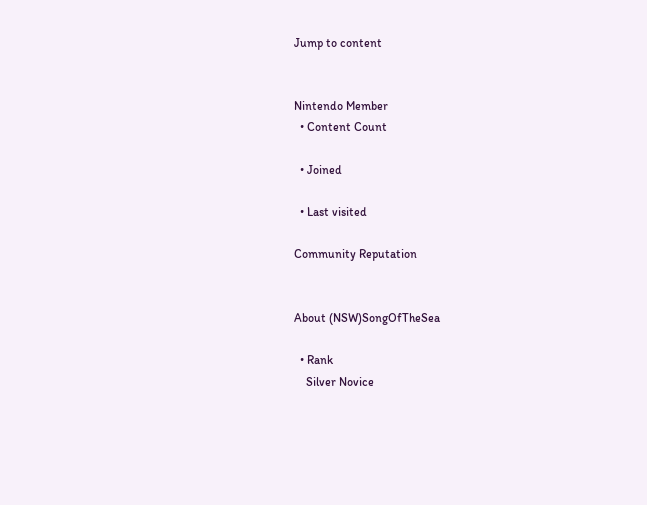Jump to content


Nintendo Member
  • Content Count

  • Joined

  • Last visited

Community Reputation


About (NSW)SongOfTheSea

  • Rank
    Silver Novice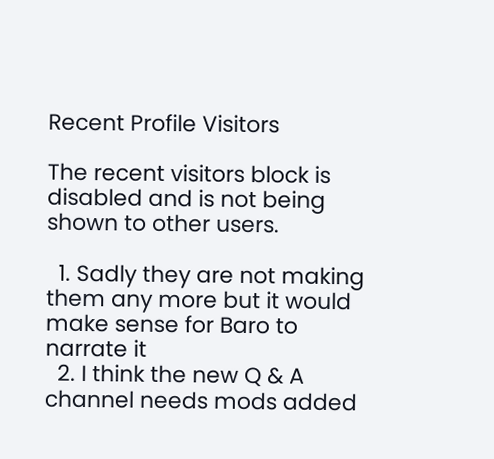Recent Profile Visitors

The recent visitors block is disabled and is not being shown to other users.

  1. Sadly they are not making them any more but it would make sense for Baro to narrate it
  2. I think the new Q & A channel needs mods added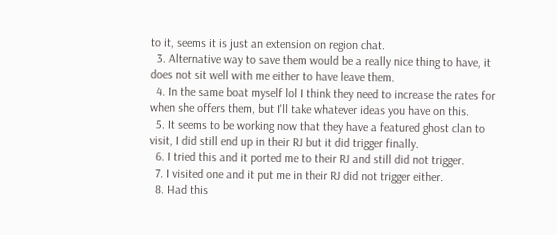to it, seems it is just an extension on region chat.
  3. Alternative way to save them would be a really nice thing to have, it does not sit well with me either to have leave them.
  4. In the same boat myself lol I think they need to increase the rates for when she offers them, but I'll take whatever ideas you have on this.
  5. It seems to be working now that they have a featured ghost clan to visit, I did still end up in their RJ but it did trigger finally.
  6. I tried this and it ported me to their RJ and still did not trigger.
  7. I visited one and it put me in their RJ did not trigger either.
  8. Had this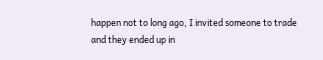happen not to long ago, I invited someone to trade and they ended up in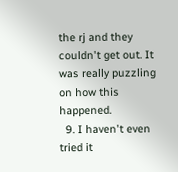the rj and they couldn't get out. It was really puzzling on how this happened.
  9. I haven't even tried it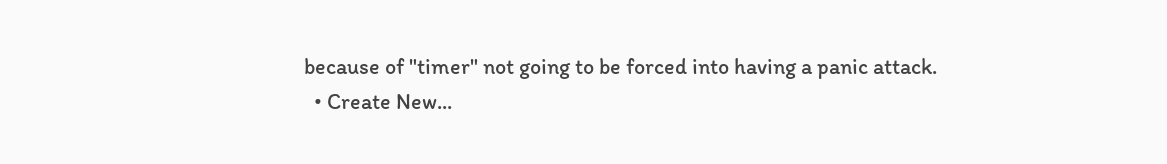because of "timer" not going to be forced into having a panic attack.
  • Create New...